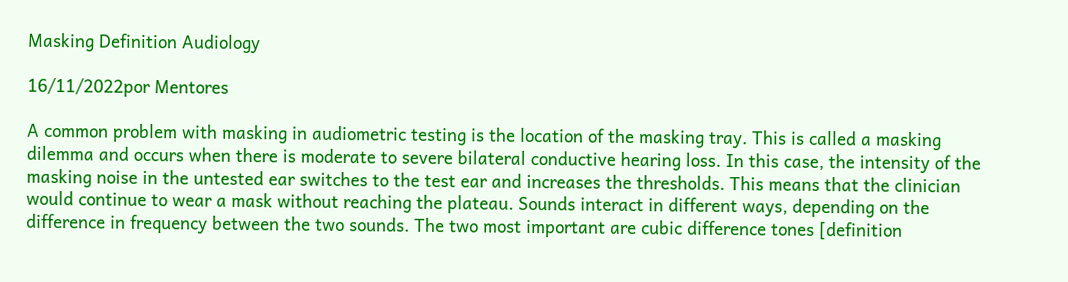Masking Definition Audiology

16/11/2022por Mentores

A common problem with masking in audiometric testing is the location of the masking tray. This is called a masking dilemma and occurs when there is moderate to severe bilateral conductive hearing loss. In this case, the intensity of the masking noise in the untested ear switches to the test ear and increases the thresholds. This means that the clinician would continue to wear a mask without reaching the plateau. Sounds interact in different ways, depending on the difference in frequency between the two sounds. The two most important are cubic difference tones [definition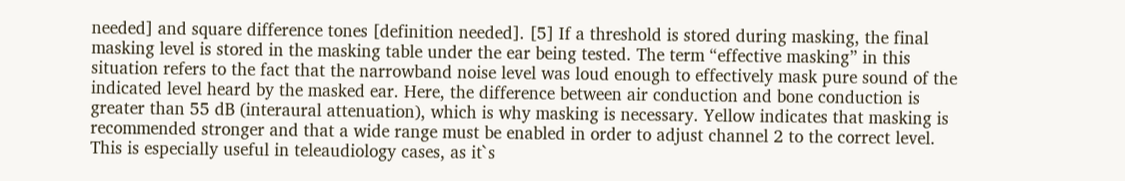needed] and square difference tones [definition needed]. [5] If a threshold is stored during masking, the final masking level is stored in the masking table under the ear being tested. The term “effective masking” in this situation refers to the fact that the narrowband noise level was loud enough to effectively mask pure sound of the indicated level heard by the masked ear. Here, the difference between air conduction and bone conduction is greater than 55 dB (interaural attenuation), which is why masking is necessary. Yellow indicates that masking is recommended stronger and that a wide range must be enabled in order to adjust channel 2 to the correct level. This is especially useful in teleaudiology cases, as it`s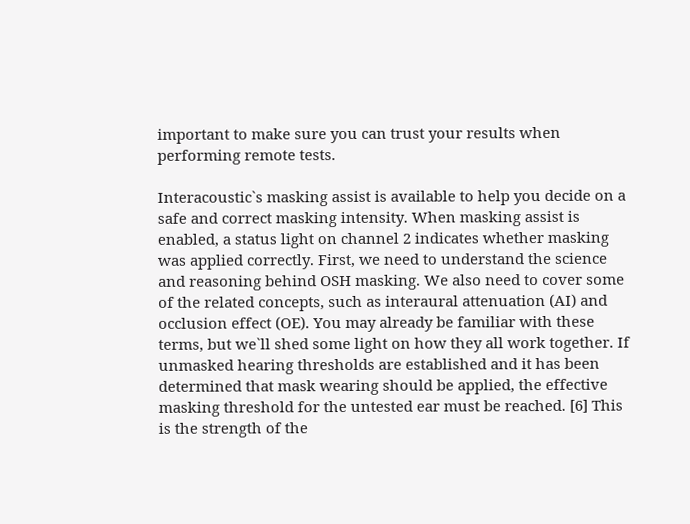important to make sure you can trust your results when performing remote tests.

Interacoustic`s masking assist is available to help you decide on a safe and correct masking intensity. When masking assist is enabled, a status light on channel 2 indicates whether masking was applied correctly. First, we need to understand the science and reasoning behind OSH masking. We also need to cover some of the related concepts, such as interaural attenuation (AI) and occlusion effect (OE). You may already be familiar with these terms, but we`ll shed some light on how they all work together. If unmasked hearing thresholds are established and it has been determined that mask wearing should be applied, the effective masking threshold for the untested ear must be reached. [6] This is the strength of the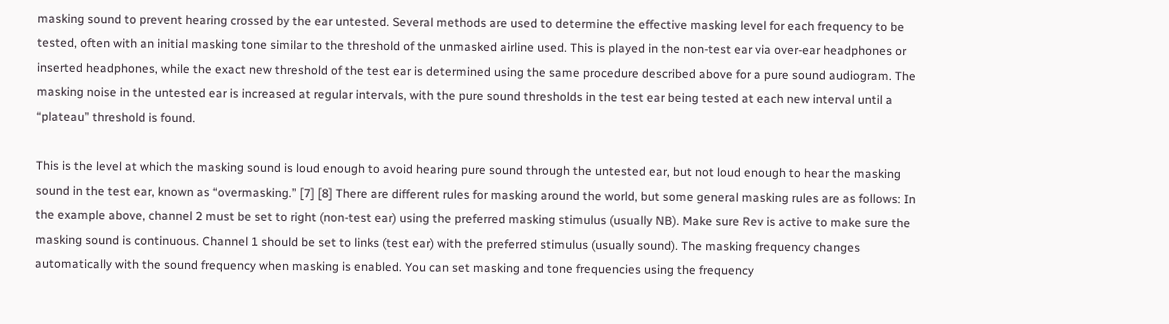masking sound to prevent hearing crossed by the ear untested. Several methods are used to determine the effective masking level for each frequency to be tested, often with an initial masking tone similar to the threshold of the unmasked airline used. This is played in the non-test ear via over-ear headphones or inserted headphones, while the exact new threshold of the test ear is determined using the same procedure described above for a pure sound audiogram. The masking noise in the untested ear is increased at regular intervals, with the pure sound thresholds in the test ear being tested at each new interval until a “plateau” threshold is found.

This is the level at which the masking sound is loud enough to avoid hearing pure sound through the untested ear, but not loud enough to hear the masking sound in the test ear, known as “overmasking.” [7] [8] There are different rules for masking around the world, but some general masking rules are as follows: In the example above, channel 2 must be set to right (non-test ear) using the preferred masking stimulus (usually NB). Make sure Rev is active to make sure the masking sound is continuous. Channel 1 should be set to links (test ear) with the preferred stimulus (usually sound). The masking frequency changes automatically with the sound frequency when masking is enabled. You can set masking and tone frequencies using the frequency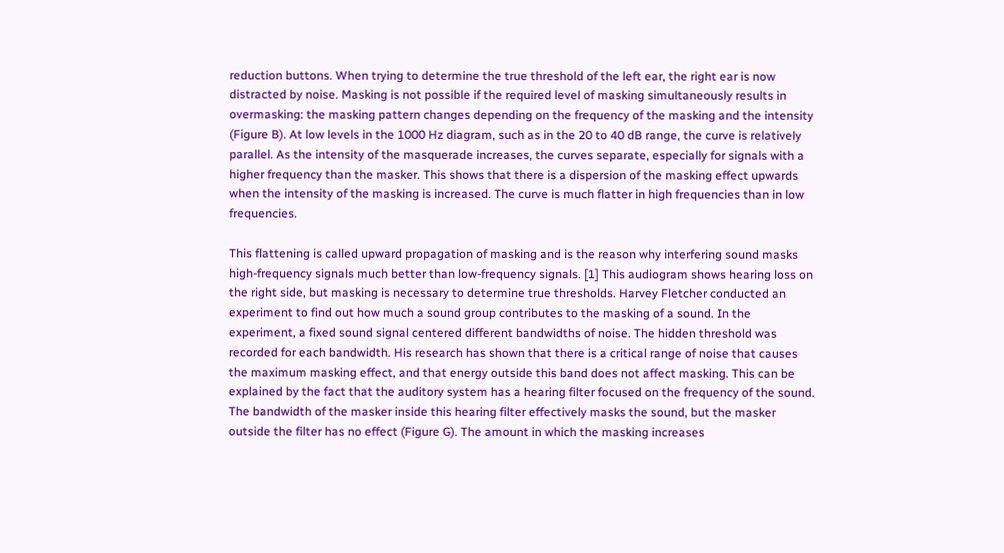reduction buttons. When trying to determine the true threshold of the left ear, the right ear is now distracted by noise. Masking is not possible if the required level of masking simultaneously results in overmasking: the masking pattern changes depending on the frequency of the masking and the intensity (Figure B). At low levels in the 1000 Hz diagram, such as in the 20 to 40 dB range, the curve is relatively parallel. As the intensity of the masquerade increases, the curves separate, especially for signals with a higher frequency than the masker. This shows that there is a dispersion of the masking effect upwards when the intensity of the masking is increased. The curve is much flatter in high frequencies than in low frequencies.

This flattening is called upward propagation of masking and is the reason why interfering sound masks high-frequency signals much better than low-frequency signals. [1] This audiogram shows hearing loss on the right side, but masking is necessary to determine true thresholds. Harvey Fletcher conducted an experiment to find out how much a sound group contributes to the masking of a sound. In the experiment, a fixed sound signal centered different bandwidths of noise. The hidden threshold was recorded for each bandwidth. His research has shown that there is a critical range of noise that causes the maximum masking effect, and that energy outside this band does not affect masking. This can be explained by the fact that the auditory system has a hearing filter focused on the frequency of the sound. The bandwidth of the masker inside this hearing filter effectively masks the sound, but the masker outside the filter has no effect (Figure G). The amount in which the masking increases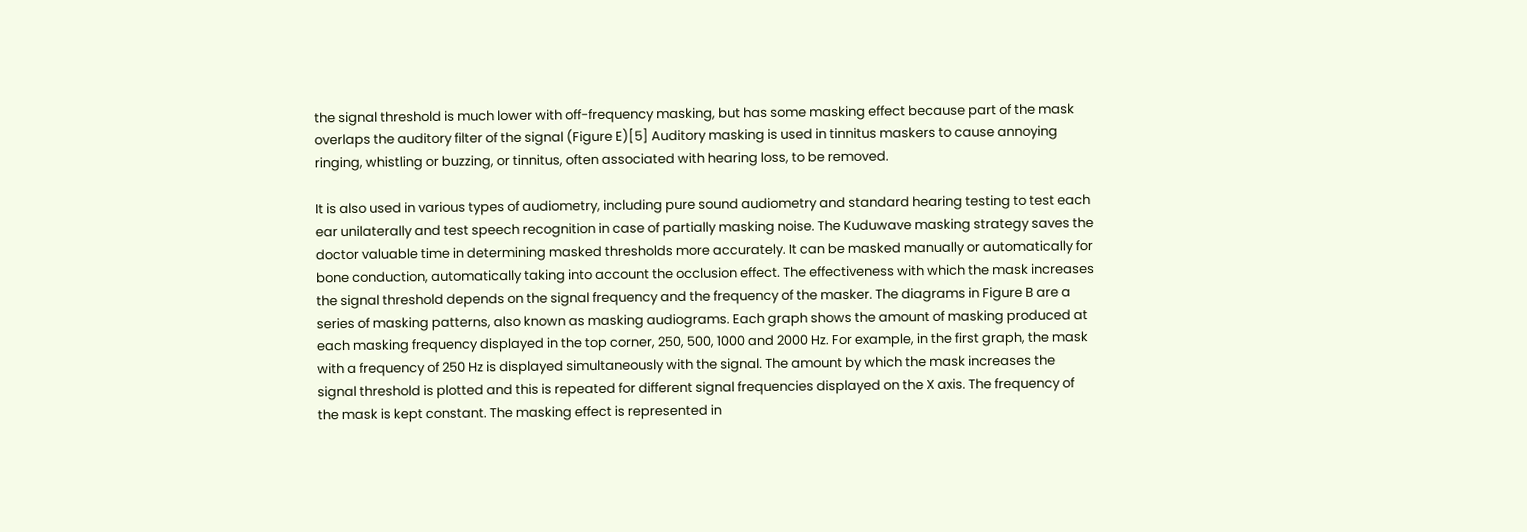the signal threshold is much lower with off-frequency masking, but has some masking effect because part of the mask overlaps the auditory filter of the signal (Figure E)[5] Auditory masking is used in tinnitus maskers to cause annoying ringing, whistling or buzzing, or tinnitus, often associated with hearing loss, to be removed.

It is also used in various types of audiometry, including pure sound audiometry and standard hearing testing to test each ear unilaterally and test speech recognition in case of partially masking noise. The Kuduwave masking strategy saves the doctor valuable time in determining masked thresholds more accurately. It can be masked manually or automatically for bone conduction, automatically taking into account the occlusion effect. The effectiveness with which the mask increases the signal threshold depends on the signal frequency and the frequency of the masker. The diagrams in Figure B are a series of masking patterns, also known as masking audiograms. Each graph shows the amount of masking produced at each masking frequency displayed in the top corner, 250, 500, 1000 and 2000 Hz. For example, in the first graph, the mask with a frequency of 250 Hz is displayed simultaneously with the signal. The amount by which the mask increases the signal threshold is plotted and this is repeated for different signal frequencies displayed on the X axis. The frequency of the mask is kept constant. The masking effect is represented in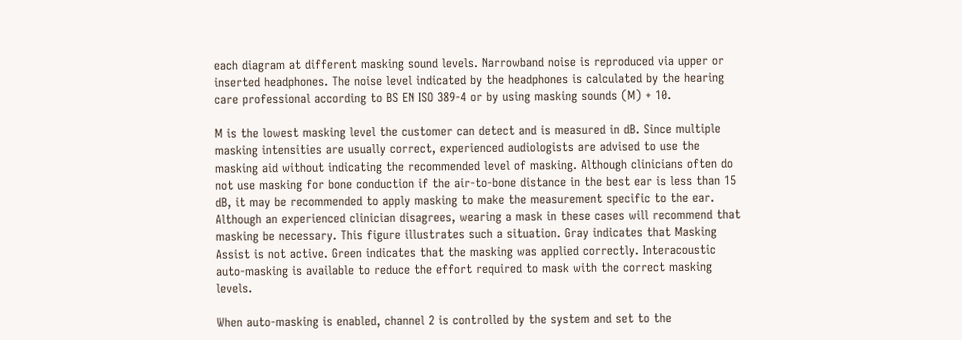each diagram at different masking sound levels. Narrowband noise is reproduced via upper or inserted headphones. The noise level indicated by the headphones is calculated by the hearing care professional according to BS EN ISO 389-4 or by using masking sounds (M) + 10.

M is the lowest masking level the customer can detect and is measured in dB. Since multiple masking intensities are usually correct, experienced audiologists are advised to use the masking aid without indicating the recommended level of masking. Although clinicians often do not use masking for bone conduction if the air-to-bone distance in the best ear is less than 15 dB, it may be recommended to apply masking to make the measurement specific to the ear. Although an experienced clinician disagrees, wearing a mask in these cases will recommend that masking be necessary. This figure illustrates such a situation. Gray indicates that Masking Assist is not active. Green indicates that the masking was applied correctly. Interacoustic auto-masking is available to reduce the effort required to mask with the correct masking levels.

When auto-masking is enabled, channel 2 is controlled by the system and set to the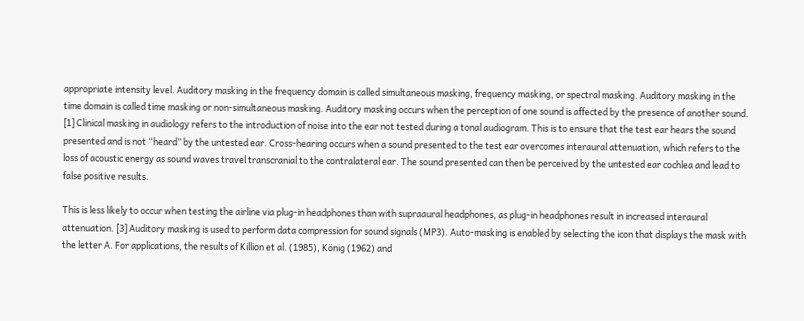appropriate intensity level. Auditory masking in the frequency domain is called simultaneous masking, frequency masking, or spectral masking. Auditory masking in the time domain is called time masking or non-simultaneous masking. Auditory masking occurs when the perception of one sound is affected by the presence of another sound. [1] Clinical masking in audiology refers to the introduction of noise into the ear not tested during a tonal audiogram. This is to ensure that the test ear hears the sound presented and is not “heard” by the untested ear. Cross-hearing occurs when a sound presented to the test ear overcomes interaural attenuation, which refers to the loss of acoustic energy as sound waves travel transcranial to the contralateral ear. The sound presented can then be perceived by the untested ear cochlea and lead to false positive results.

This is less likely to occur when testing the airline via plug-in headphones than with supraaural headphones, as plug-in headphones result in increased interaural attenuation. [3] Auditory masking is used to perform data compression for sound signals (MP3). Auto-masking is enabled by selecting the icon that displays the mask with the letter A. For applications, the results of Killion et al. (1985), König (1962) and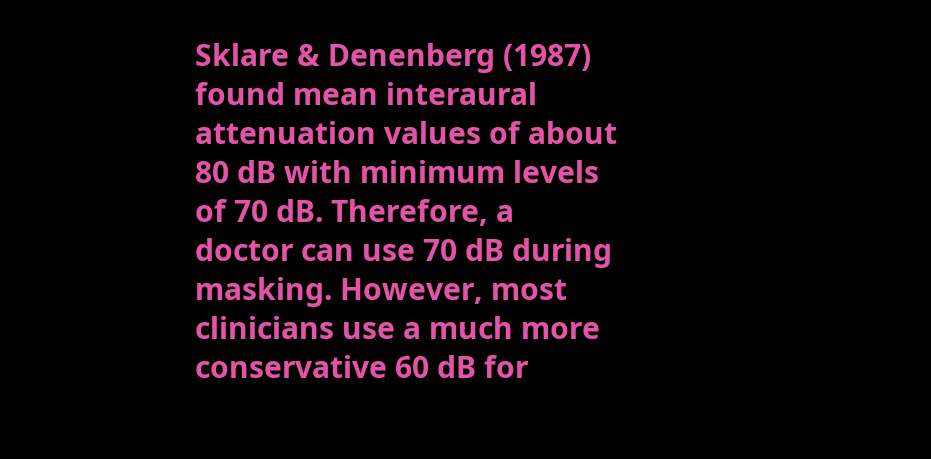Sklare & Denenberg (1987) found mean interaural attenuation values of about 80 dB with minimum levels of 70 dB. Therefore, a doctor can use 70 dB during masking. However, most clinicians use a much more conservative 60 dB for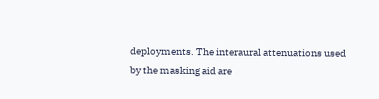deployments. The interaural attenuations used by the masking aid are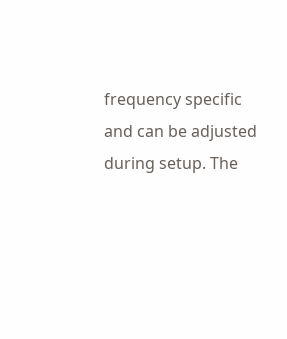frequency specific and can be adjusted during setup. The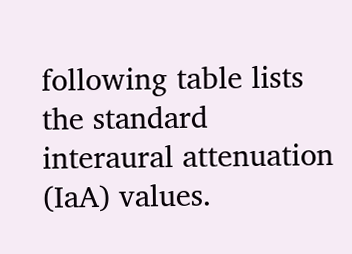following table lists the standard interaural attenuation (IaA) values.